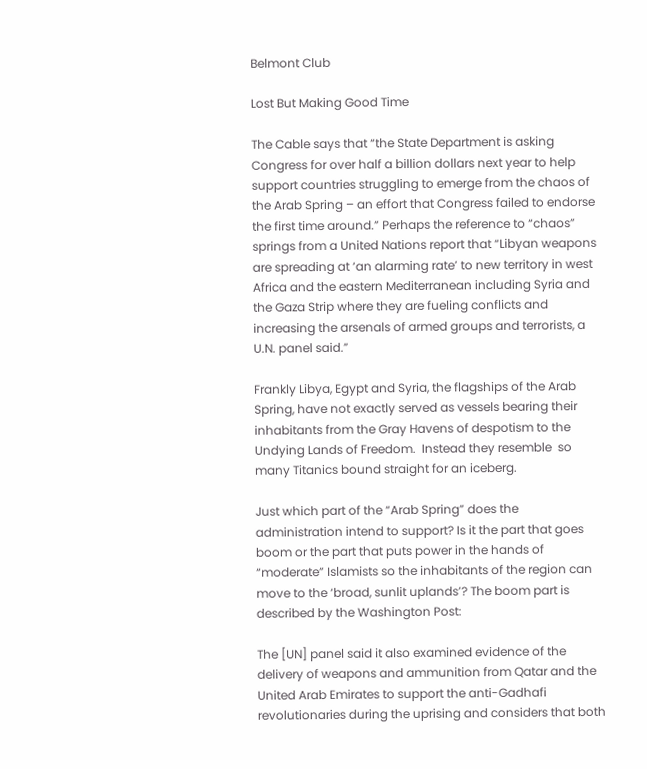Belmont Club

Lost But Making Good Time

The Cable says that “the State Department is asking Congress for over half a billion dollars next year to help support countries struggling to emerge from the chaos of the Arab Spring – an effort that Congress failed to endorse the first time around.” Perhaps the reference to “chaos” springs from a United Nations report that “Libyan weapons are spreading at ‘an alarming rate’ to new territory in west Africa and the eastern Mediterranean including Syria and the Gaza Strip where they are fueling conflicts and increasing the arsenals of armed groups and terrorists, a U.N. panel said.”

Frankly Libya, Egypt and Syria, the flagships of the Arab Spring, have not exactly served as vessels bearing their inhabitants from the Gray Havens of despotism to the Undying Lands of Freedom.  Instead they resemble  so many Titanics bound straight for an iceberg.

Just which part of the “Arab Spring” does the administration intend to support? Is it the part that goes boom or the part that puts power in the hands of “moderate” Islamists so the inhabitants of the region can move to the ‘broad, sunlit uplands’? The boom part is described by the Washington Post:

The [UN] panel said it also examined evidence of the delivery of weapons and ammunition from Qatar and the United Arab Emirates to support the anti-Gadhafi revolutionaries during the uprising and considers that both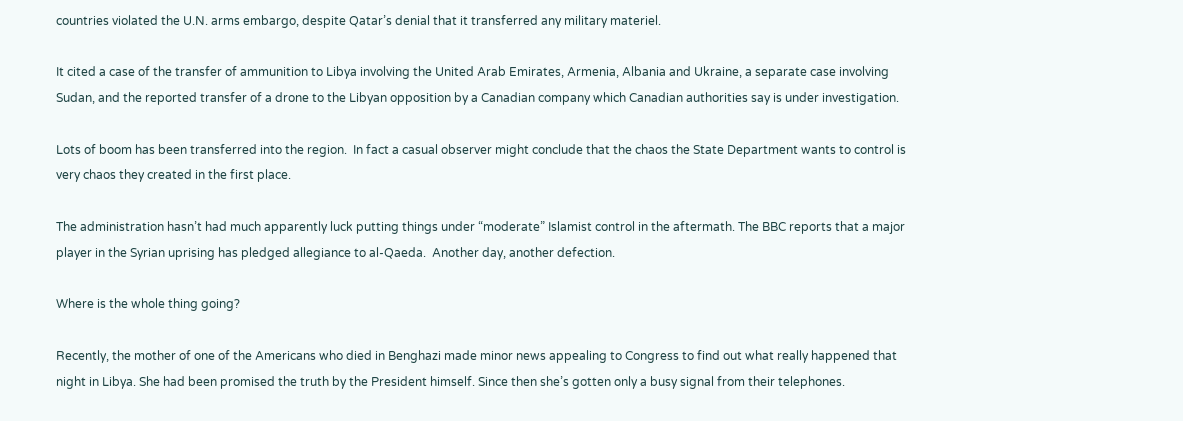countries violated the U.N. arms embargo, despite Qatar’s denial that it transferred any military materiel.

It cited a case of the transfer of ammunition to Libya involving the United Arab Emirates, Armenia, Albania and Ukraine, a separate case involving Sudan, and the reported transfer of a drone to the Libyan opposition by a Canadian company which Canadian authorities say is under investigation.

Lots of boom has been transferred into the region.  In fact a casual observer might conclude that the chaos the State Department wants to control is very chaos they created in the first place.

The administration hasn’t had much apparently luck putting things under “moderate” Islamist control in the aftermath. The BBC reports that a major player in the Syrian uprising has pledged allegiance to al-Qaeda.  Another day, another defection.

Where is the whole thing going?

Recently, the mother of one of the Americans who died in Benghazi made minor news appealing to Congress to find out what really happened that night in Libya. She had been promised the truth by the President himself. Since then she’s gotten only a busy signal from their telephones.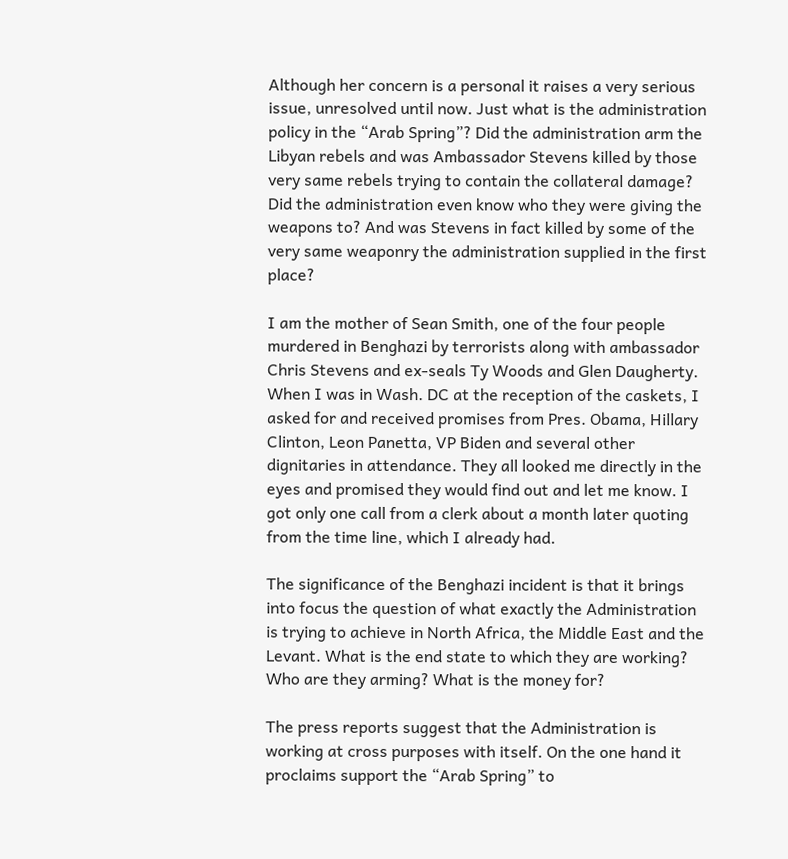Although her concern is a personal it raises a very serious issue, unresolved until now. Just what is the administration policy in the “Arab Spring”? Did the administration arm the Libyan rebels and was Ambassador Stevens killed by those very same rebels trying to contain the collateral damage? Did the administration even know who they were giving the weapons to? And was Stevens in fact killed by some of the very same weaponry the administration supplied in the first place?

I am the mother of Sean Smith, one of the four people murdered in Benghazi by terrorists along with ambassador Chris Stevens and ex-seals Ty Woods and Glen Daugherty. When I was in Wash. DC at the reception of the caskets, I asked for and received promises from Pres. Obama, Hillary Clinton, Leon Panetta, VP Biden and several other dignitaries in attendance. They all looked me directly in the eyes and promised they would find out and let me know. I got only one call from a clerk about a month later quoting from the time line, which I already had.

The significance of the Benghazi incident is that it brings into focus the question of what exactly the Administration is trying to achieve in North Africa, the Middle East and the Levant. What is the end state to which they are working? Who are they arming? What is the money for?

The press reports suggest that the Administration is working at cross purposes with itself. On the one hand it proclaims support the “Arab Spring” to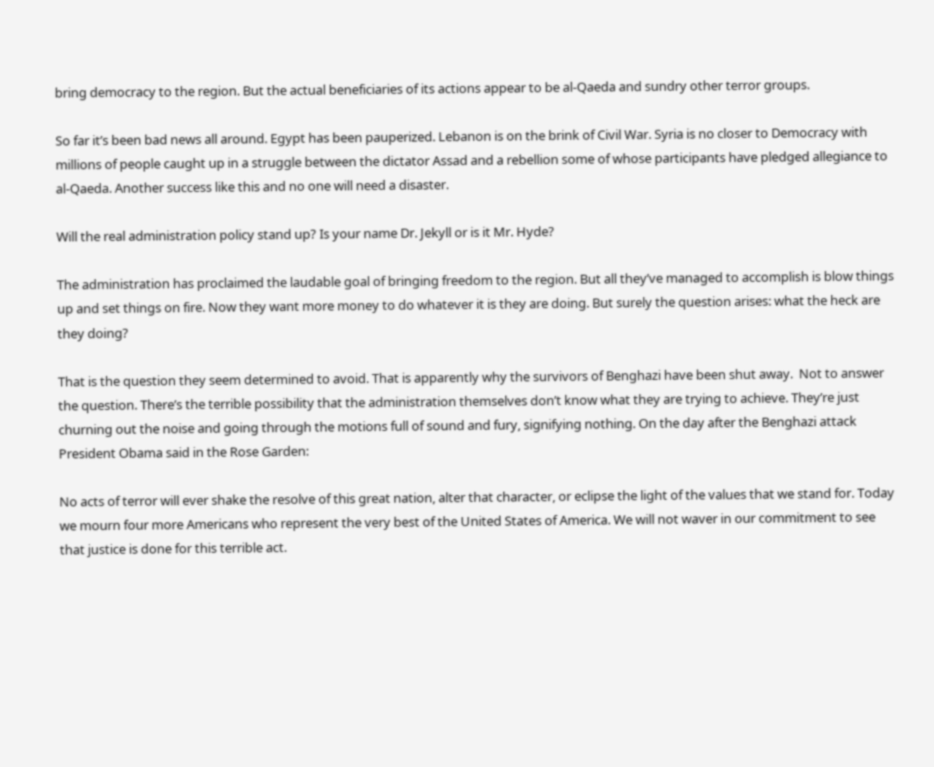bring democracy to the region. But the actual beneficiaries of its actions appear to be al-Qaeda and sundry other terror groups.

So far it’s been bad news all around. Egypt has been pauperized. Lebanon is on the brink of Civil War. Syria is no closer to Democracy with millions of people caught up in a struggle between the dictator Assad and a rebellion some of whose participants have pledged allegiance to al-Qaeda. Another success like this and no one will need a disaster.

Will the real administration policy stand up? Is your name Dr. Jekyll or is it Mr. Hyde?

The administration has proclaimed the laudable goal of bringing freedom to the region. But all they’ve managed to accomplish is blow things up and set things on fire. Now they want more money to do whatever it is they are doing. But surely the question arises: what the heck are they doing?

That is the question they seem determined to avoid. That is apparently why the survivors of Benghazi have been shut away.  Not to answer the question. There’s the terrible possibility that the administration themselves don’t know what they are trying to achieve. They’re just churning out the noise and going through the motions full of sound and fury, signifying nothing. On the day after the Benghazi attack President Obama said in the Rose Garden:

No acts of terror will ever shake the resolve of this great nation, alter that character, or eclipse the light of the values that we stand for. Today we mourn four more Americans who represent the very best of the United States of America. We will not waver in our commitment to see that justice is done for this terrible act.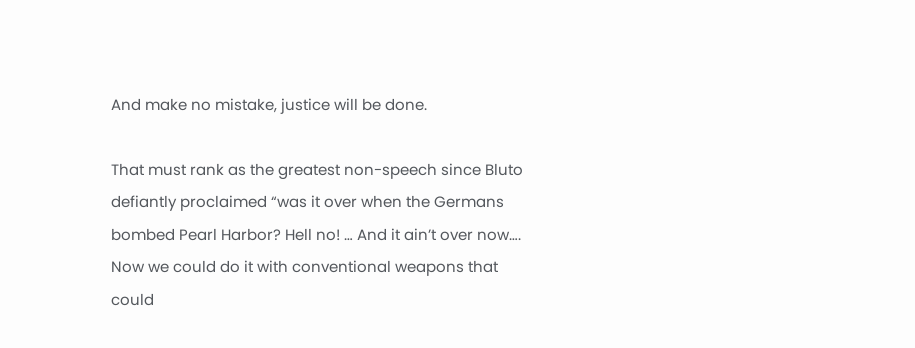And make no mistake, justice will be done.

That must rank as the greatest non-speech since Bluto defiantly proclaimed “was it over when the Germans bombed Pearl Harbor? Hell no! … And it ain’t over now…. Now we could do it with conventional weapons that could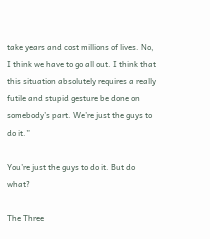take years and cost millions of lives. No, I think we have to go all out. I think that this situation absolutely requires a really futile and stupid gesture be done on somebody’s part. We’re just the guys to do it.”

You’re just the guys to do it. But do what?

The Three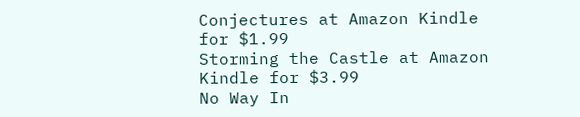Conjectures at Amazon Kindle for $1.99
Storming the Castle at Amazon Kindle for $3.99
No Way In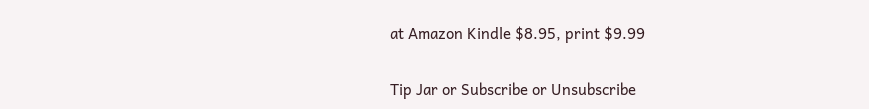at Amazon Kindle $8.95, print $9.99

Tip Jar or Subscribe or Unsubscribe